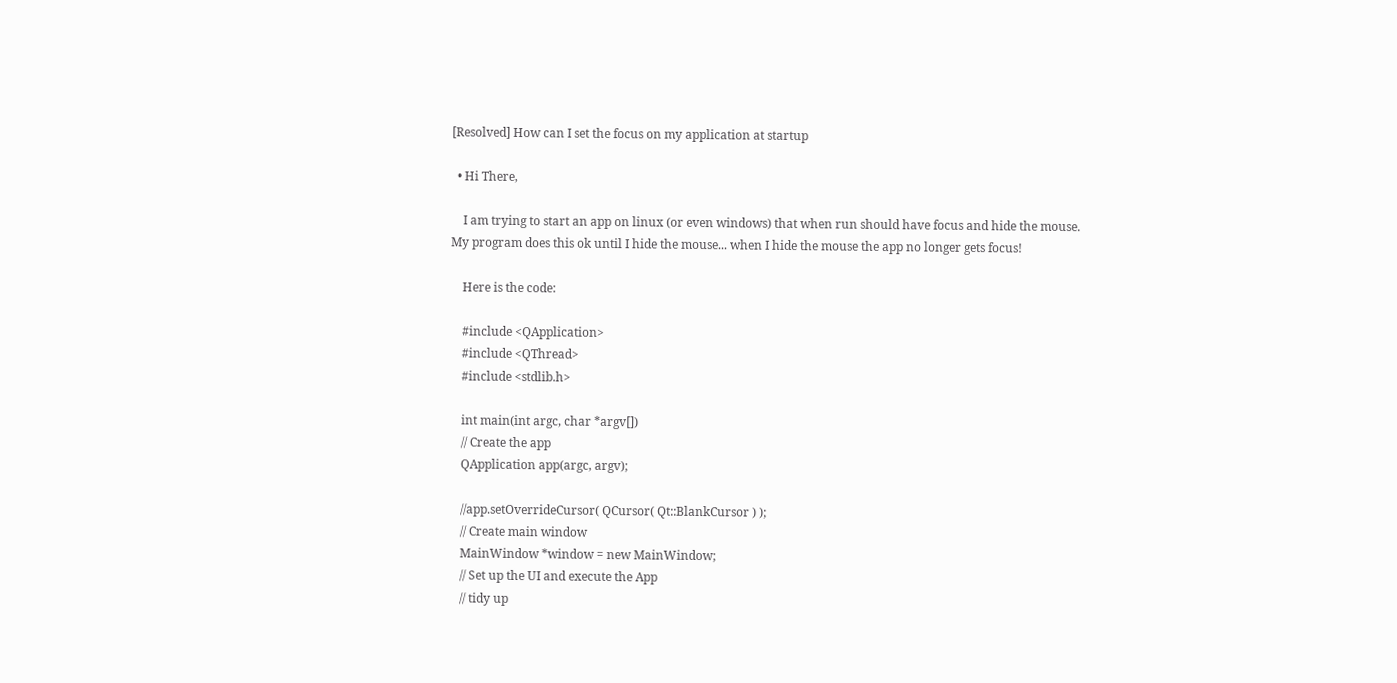[Resolved] How can I set the focus on my application at startup

  • Hi There,

    I am trying to start an app on linux (or even windows) that when run should have focus and hide the mouse. My program does this ok until I hide the mouse... when I hide the mouse the app no longer gets focus!

    Here is the code:

    #include <QApplication>
    #include <QThread>
    #include <stdlib.h>

    int main(int argc, char *argv[])
    // Create the app
    QApplication app(argc, argv);

    //app.setOverrideCursor( QCursor( Qt::BlankCursor ) );
    // Create main window
    MainWindow *window = new MainWindow;
    // Set up the UI and execute the App
    // tidy up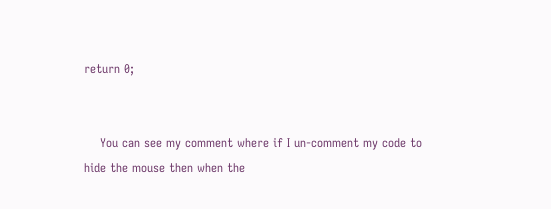return 0;


    You can see my comment where if I un-comment my code to hide the mouse then when the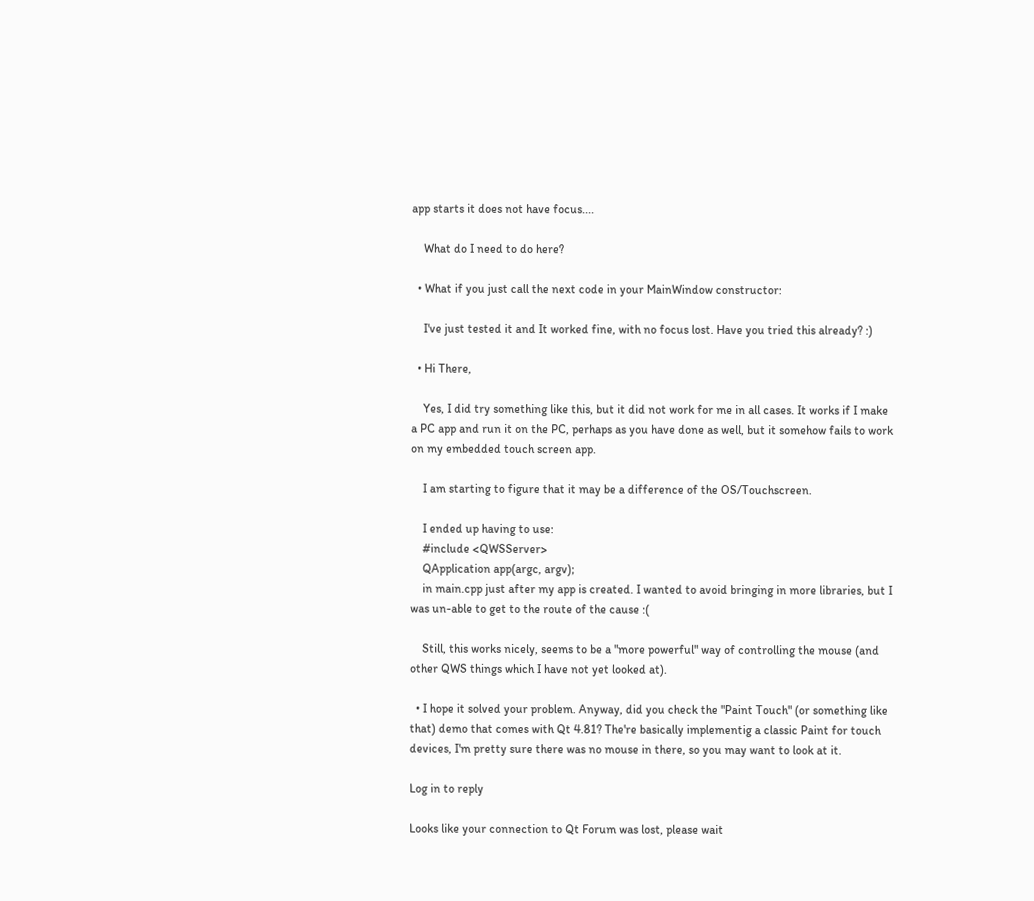app starts it does not have focus....

    What do I need to do here?

  • What if you just call the next code in your MainWindow constructor:

    I've just tested it and It worked fine, with no focus lost. Have you tried this already? :)

  • Hi There,

    Yes, I did try something like this, but it did not work for me in all cases. It works if I make a PC app and run it on the PC, perhaps as you have done as well, but it somehow fails to work on my embedded touch screen app.

    I am starting to figure that it may be a difference of the OS/Touchscreen.

    I ended up having to use:
    #include <QWSServer>
    QApplication app(argc, argv);
    in main.cpp just after my app is created. I wanted to avoid bringing in more libraries, but I was un-able to get to the route of the cause :(

    Still, this works nicely, seems to be a "more powerful" way of controlling the mouse (and other QWS things which I have not yet looked at).

  • I hope it solved your problem. Anyway, did you check the "Paint Touch" (or something like that) demo that comes with Qt 4.81? The're basically implementig a classic Paint for touch devices, I'm pretty sure there was no mouse in there, so you may want to look at it.

Log in to reply

Looks like your connection to Qt Forum was lost, please wait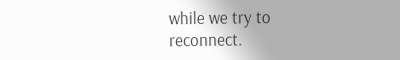while we try to reconnect.